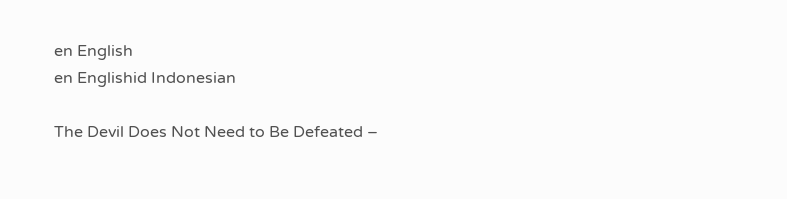en English
en Englishid Indonesian

The Devil Does Not Need to Be Defeated –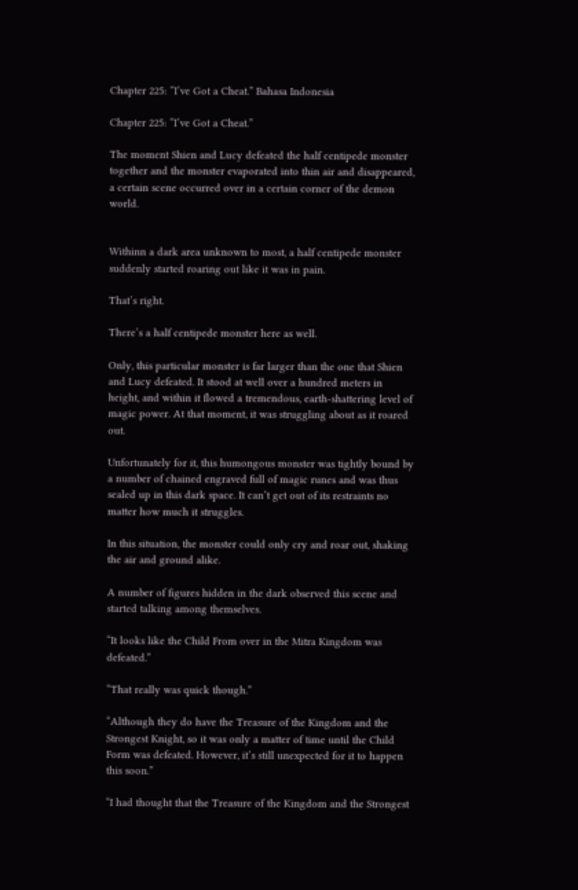Chapter 225: “I’ve Got a Cheat.” Bahasa Indonesia

Chapter 225: “I’ve Got a Cheat.”

The moment Shien and Lucy defeated the half centipede monster together and the monster evaporated into thin air and disappeared, a certain scene occurred over in a certain corner of the demon world.


Withinn a dark area unknown to most, a half centipede monster suddenly started roaring out like it was in pain.

That’s right.

There’s a half centipede monster here as well.

Only, this particular monster is far larger than the one that Shien and Lucy defeated. It stood at well over a hundred meters in height, and within it flowed a tremendous, earth-shattering level of magic power. At that moment, it was struggling about as it roared out.

Unfortunately for it, this humongous monster was tightly bound by a number of chained engraved full of magic runes and was thus sealed up in this dark space. It can’t get out of its restraints no matter how much it struggles.

In this situation, the monster could only cry and roar out, shaking the air and ground alike.

A number of figures hidden in the dark observed this scene and started talking among themselves.

“It looks like the Child From over in the Mitra Kingdom was defeated.”

“That really was quick though.”

“Although they do have the Treasure of the Kingdom and the Strongest Knight, so it was only a matter of time until the Child Form was defeated. However, it’s still unexpected for it to happen this soon.”

“I had thought that the Treasure of the Kingdom and the Strongest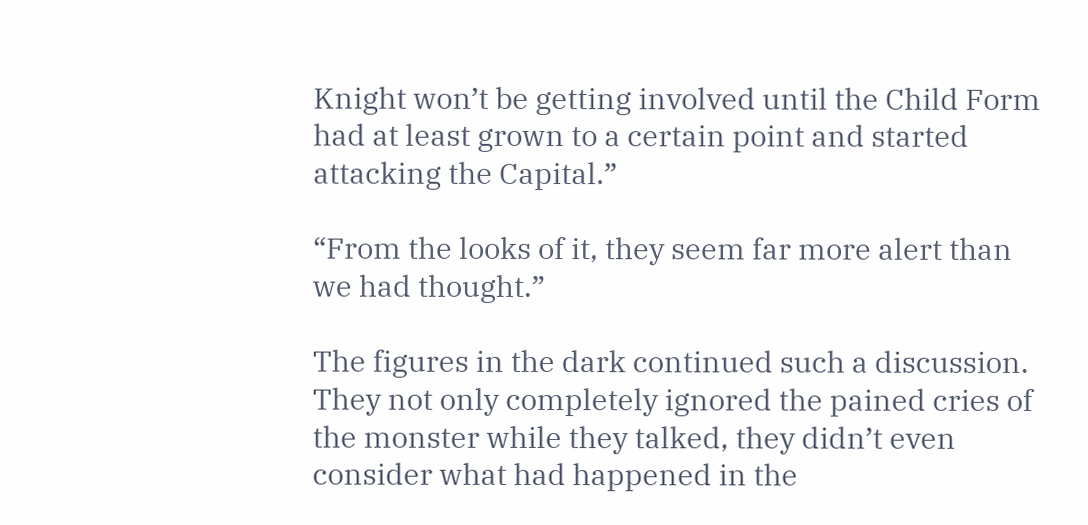Knight won’t be getting involved until the Child Form had at least grown to a certain point and started attacking the Capital.”

“From the looks of it, they seem far more alert than we had thought.”

The figures in the dark continued such a discussion. They not only completely ignored the pained cries of the monster while they talked, they didn’t even consider what had happened in the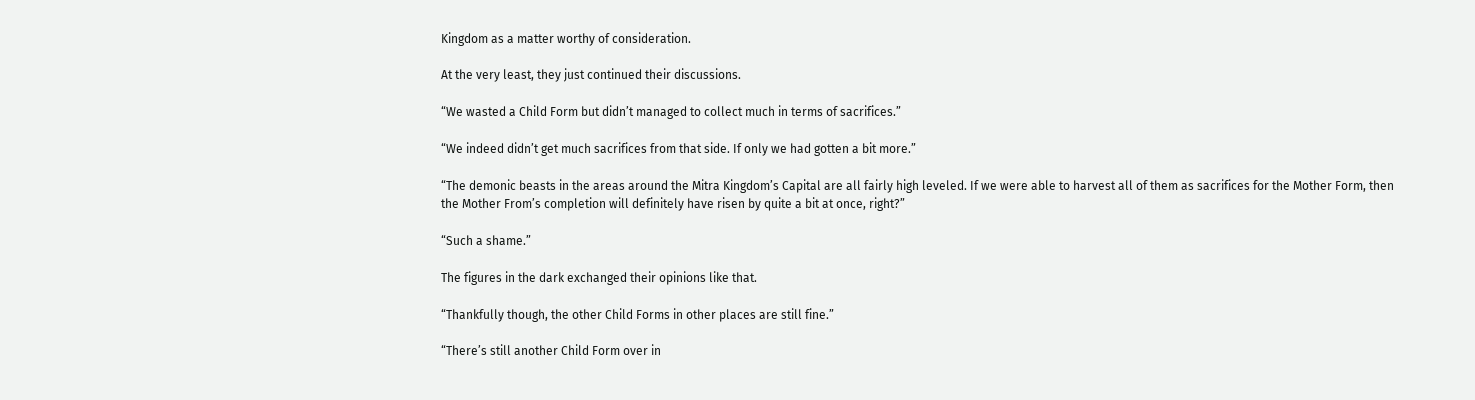Kingdom as a matter worthy of consideration.

At the very least, they just continued their discussions.

“We wasted a Child Form but didn’t managed to collect much in terms of sacrifices.”

“We indeed didn’t get much sacrifices from that side. If only we had gotten a bit more.”

“The demonic beasts in the areas around the Mitra Kingdom’s Capital are all fairly high leveled. If we were able to harvest all of them as sacrifices for the Mother Form, then the Mother From’s completion will definitely have risen by quite a bit at once, right?”

“Such a shame.”

The figures in the dark exchanged their opinions like that.

“Thankfully though, the other Child Forms in other places are still fine.”

“There’s still another Child Form over in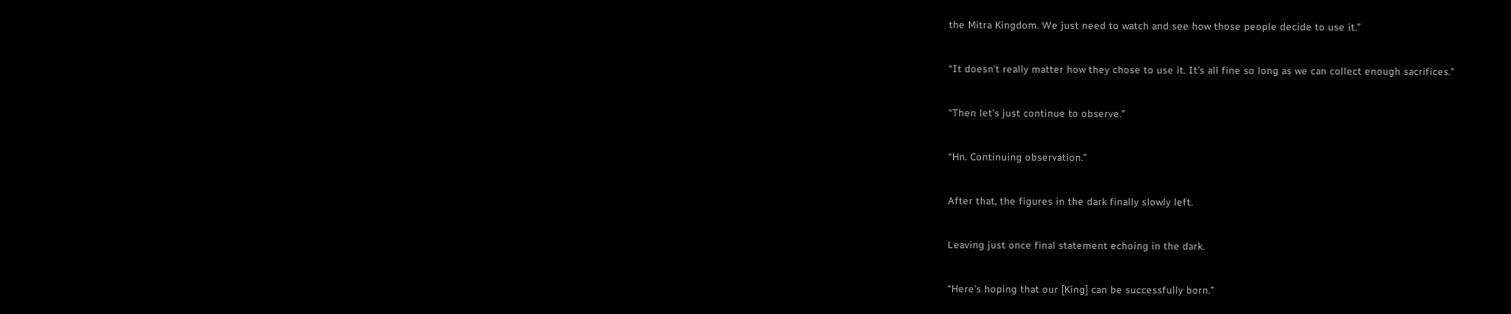the Mitra Kingdom. We just need to watch and see how those people decide to use it.”

“It doesn’t really matter how they chose to use it. It’s all fine so long as we can collect enough sacrifices.”

“Then let’s just continue to observe.”

“Hn. Continuing observation.”

After that, the figures in the dark finally slowly left.

Leaving just once final statement echoing in the dark.

“Here’s hoping that our [King] can be successfully born.”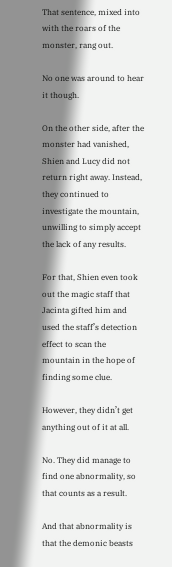That sentence, mixed into with the roars of the monster, rang out.

No one was around to hear it though.

On the other side, after the monster had vanished, Shien and Lucy did not return right away. Instead, they continued to investigate the mountain, unwilling to simply accept the lack of any results.

For that, Shien even took out the magic staff that Jacinta gifted him and used the staff’s detection effect to scan the mountain in the hope of finding some clue.

However, they didn’t get anything out of it at all.

No. They did manage to find one abnormality, so that counts as a result.

And that abnormality is that the demonic beasts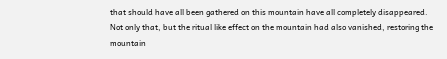that should have all been gathered on this mountain have all completely disappeared. Not only that, but the ritual like effect on the mountain had also vanished, restoring the mountain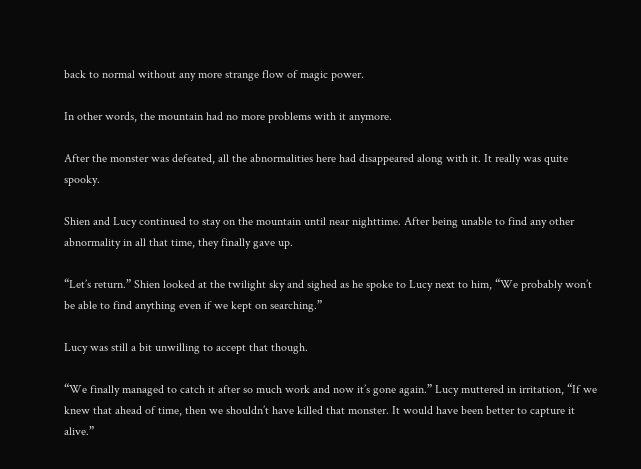back to normal without any more strange flow of magic power.

In other words, the mountain had no more problems with it anymore.

After the monster was defeated, all the abnormalities here had disappeared along with it. It really was quite spooky.

Shien and Lucy continued to stay on the mountain until near nighttime. After being unable to find any other abnormality in all that time, they finally gave up.

“Let’s return.” Shien looked at the twilight sky and sighed as he spoke to Lucy next to him, “We probably won’t be able to find anything even if we kept on searching.”

Lucy was still a bit unwilling to accept that though.

“We finally managed to catch it after so much work and now it’s gone again.” Lucy muttered in irritation, “If we knew that ahead of time, then we shouldn’t have killed that monster. It would have been better to capture it alive.”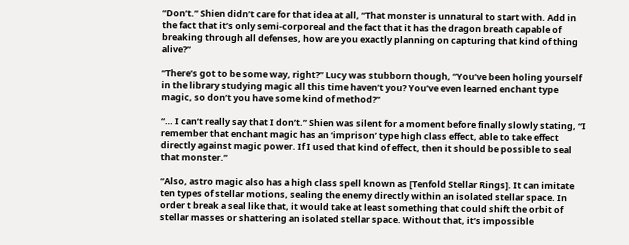“Don’t.” Shien didn’t care for that idea at all, “That monster is unnatural to start with. Add in the fact that it’s only semi-corporeal and the fact that it has the dragon breath capable of breaking through all defenses, how are you exactly planning on capturing that kind of thing alive?”

“There’s got to be some way, right?” Lucy was stubborn though, “You’ve been holing yourself in the library studying magic all this time haven’t you? You’ve even learned enchant type magic, so don’t you have some kind of method?”

“… I can’t really say that I don’t.” Shien was silent for a moment before finally slowly stating, “I remember that enchant magic has an ‘imprison’ type high class effect, able to take effect directly against magic power. If I used that kind of effect, then it should be possible to seal that monster.”

“Also, astro magic also has a high class spell known as [Tenfold Stellar Rings]. It can imitate ten types of stellar motions, sealing the enemy directly within an isolated stellar space. In order t break a seal like that, it would take at least something that could shift the orbit of stellar masses or shattering an isolated stellar space. Without that, it’s impossible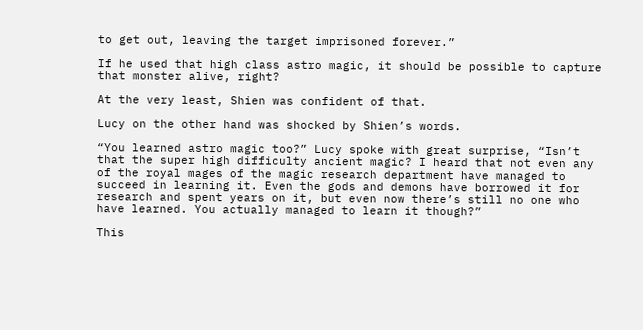to get out, leaving the target imprisoned forever.”

If he used that high class astro magic, it should be possible to capture that monster alive, right?

At the very least, Shien was confident of that.

Lucy on the other hand was shocked by Shien’s words.

“You learned astro magic too?” Lucy spoke with great surprise, “Isn’t that the super high difficulty ancient magic? I heard that not even any of the royal mages of the magic research department have managed to succeed in learning it. Even the gods and demons have borrowed it for research and spent years on it, but even now there’s still no one who have learned. You actually managed to learn it though?”

This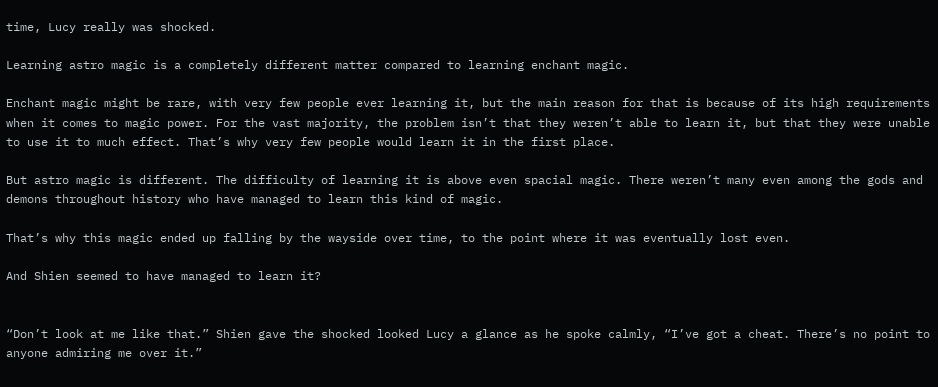time, Lucy really was shocked.

Learning astro magic is a completely different matter compared to learning enchant magic.

Enchant magic might be rare, with very few people ever learning it, but the main reason for that is because of its high requirements when it comes to magic power. For the vast majority, the problem isn’t that they weren’t able to learn it, but that they were unable to use it to much effect. That’s why very few people would learn it in the first place.

But astro magic is different. The difficulty of learning it is above even spacial magic. There weren’t many even among the gods and demons throughout history who have managed to learn this kind of magic.

That’s why this magic ended up falling by the wayside over time, to the point where it was eventually lost even.

And Shien seemed to have managed to learn it?


“Don’t look at me like that.” Shien gave the shocked looked Lucy a glance as he spoke calmly, “I’ve got a cheat. There’s no point to anyone admiring me over it.”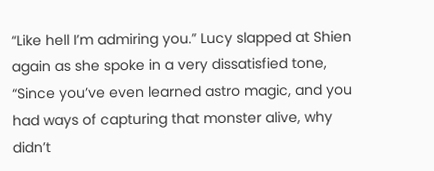“Like hell I’m admiring you.” Lucy slapped at Shien again as she spoke in a very dissatisfied tone, “Since you’ve even learned astro magic, and you had ways of capturing that monster alive, why didn’t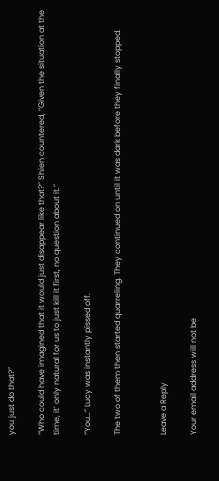you just do that?”

“Who could have imagined that it would just disappear like that?” Shien countered, “Given the situation at the time, it’ only natural for us to just kill it first, no question about it.”

“You…” Lucy was instantly pissed off.

The two of them then started quarreling. They continued on until it was dark before they finally stopped.


Leave a Reply

Your email address will not be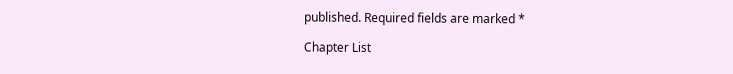published. Required fields are marked *

Chapter List